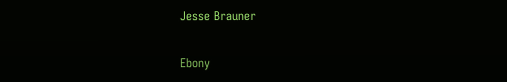Jesse Brauner

Ebony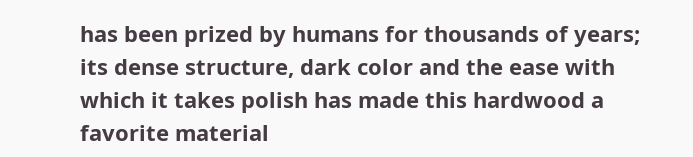has been prized by humans for thousands of years; its dense structure, dark color and the ease with which it takes polish has made this hardwood a favorite material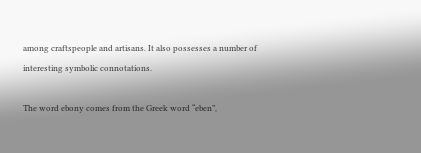among craftspeople and artisans. It also possesses a number of interesting symbolic connotations.

The word ebony comes from the Greek word “eben”,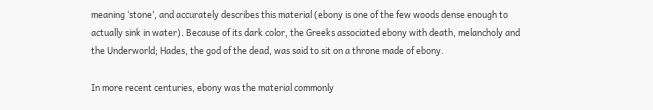meaning ‘stone’, and accurately describes this material (ebony is one of the few woods dense enough to actually sink in water). Because of its dark color, the Greeks associated ebony with death, melancholy and the Underworld; Hades, the god of the dead, was said to sit on a throne made of ebony.

In more recent centuries, ebony was the material commonly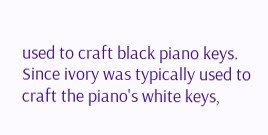used to craft black piano keys. Since ivory was typically used to craft the piano's white keys,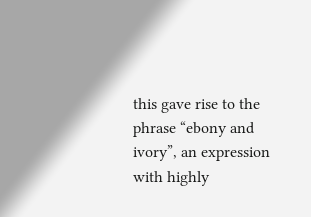this gave rise to the phrase “ebony and ivory”, an expression with highly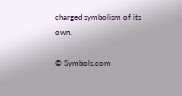charged symbolism of its own.

© Symbols.com